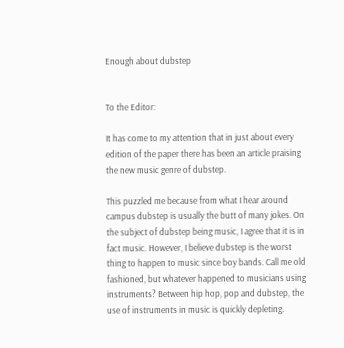Enough about dubstep


To the Editor:

It has come to my attention that in just about every edition of the paper there has been an article praising the new music genre of dubstep.

This puzzled me because from what I hear around campus dubstep is usually the butt of many jokes. On the subject of dubstep being music, I agree that it is in fact music. However, I believe dubstep is the worst thing to happen to music since boy bands. Call me old fashioned, but whatever happened to musicians using instruments? Between hip hop, pop and dubstep, the use of instruments in music is quickly depleting.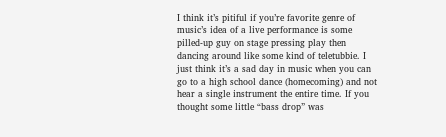I think it’s pitiful if you’re favorite genre of music’s idea of a live performance is some pilled-up guy on stage pressing play then dancing around like some kind of teletubbie. I just think it’s a sad day in music when you can go to a high school dance (homecoming) and not hear a single instrument the entire time. If you thought some little “bass drop” was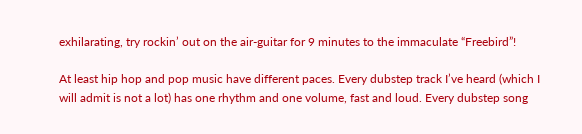exhilarating, try rockin’ out on the air-guitar for 9 minutes to the immaculate “Freebird”!

At least hip hop and pop music have different paces. Every dubstep track I’ve heard (which I will admit is not a lot) has one rhythm and one volume, fast and loud. Every dubstep song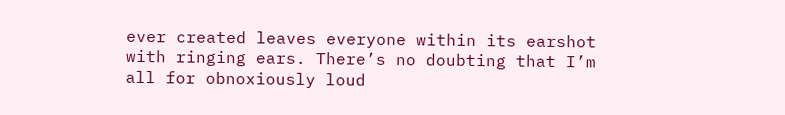ever created leaves everyone within its earshot with ringing ears. There’s no doubting that I’m all for obnoxiously loud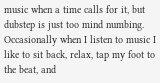music when a time calls for it, but dubstep is just too mind numbing. Occasionally when I listen to music I like to sit back, relax, tap my foot to the beat, and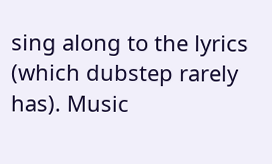sing along to the lyrics (which dubstep rarely has). Music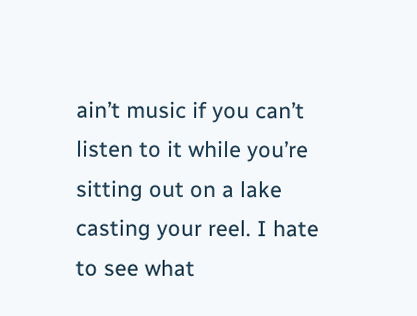ain’t music if you can’t listen to it while you’re sitting out on a lake casting your reel. I hate to see what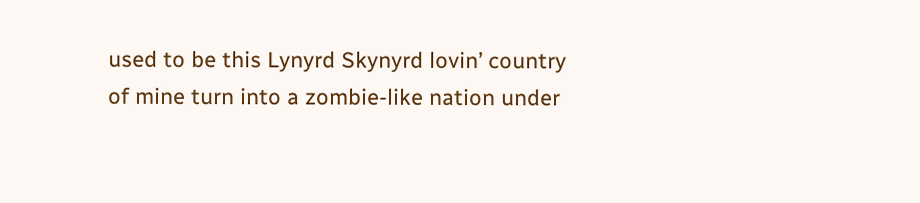used to be this Lynyrd Skynyrd lovin’ country of mine turn into a zombie-like nation under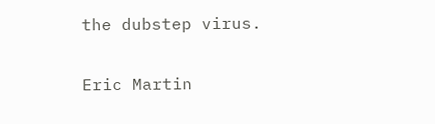the dubstep virus.

Eric Martin